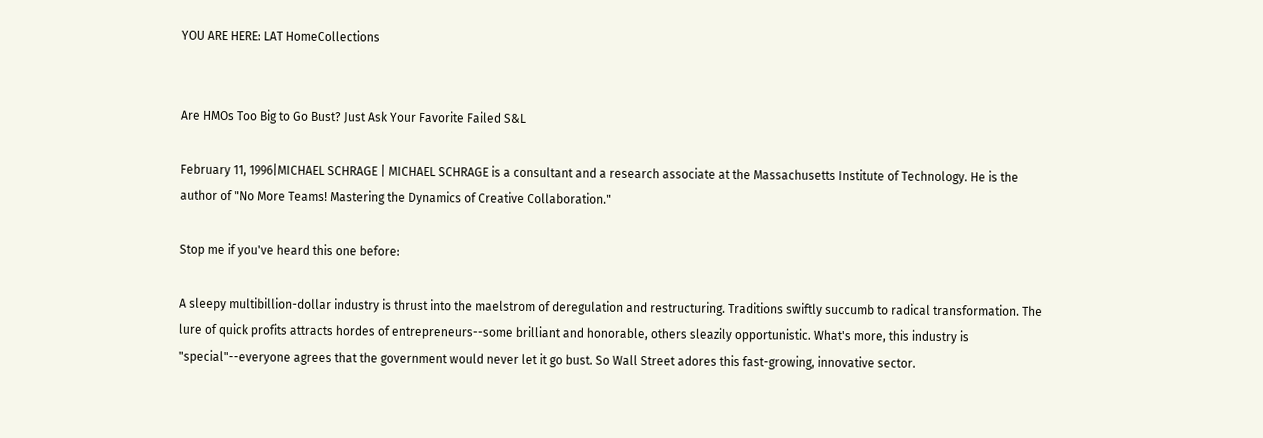YOU ARE HERE: LAT HomeCollections


Are HMOs Too Big to Go Bust? Just Ask Your Favorite Failed S&L

February 11, 1996|MICHAEL SCHRAGE | MICHAEL SCHRAGE is a consultant and a research associate at the Massachusetts Institute of Technology. He is the author of "No More Teams! Mastering the Dynamics of Creative Collaboration."

Stop me if you've heard this one before:

A sleepy multibillion-dollar industry is thrust into the maelstrom of deregulation and restructuring. Traditions swiftly succumb to radical transformation. The lure of quick profits attracts hordes of entrepreneurs--some brilliant and honorable, others sleazily opportunistic. What's more, this industry is "special"--everyone agrees that the government would never let it go bust. So Wall Street adores this fast-growing, innovative sector.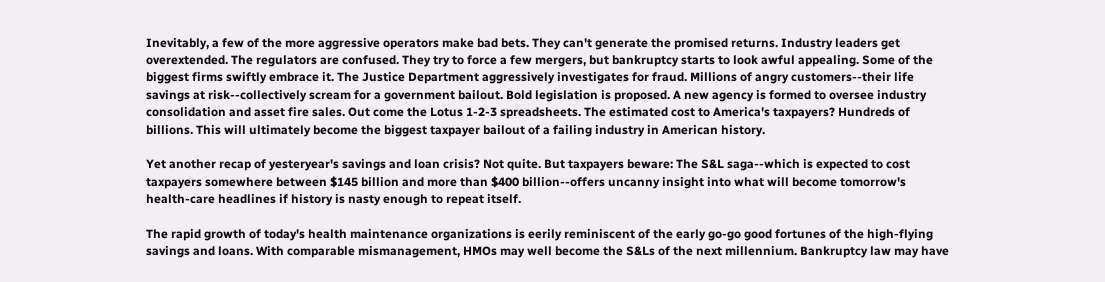Inevitably, a few of the more aggressive operators make bad bets. They can't generate the promised returns. Industry leaders get overextended. The regulators are confused. They try to force a few mergers, but bankruptcy starts to look awful appealing. Some of the biggest firms swiftly embrace it. The Justice Department aggressively investigates for fraud. Millions of angry customers--their life savings at risk--collectively scream for a government bailout. Bold legislation is proposed. A new agency is formed to oversee industry consolidation and asset fire sales. Out come the Lotus 1-2-3 spreadsheets. The estimated cost to America's taxpayers? Hundreds of billions. This will ultimately become the biggest taxpayer bailout of a failing industry in American history.

Yet another recap of yesteryear's savings and loan crisis? Not quite. But taxpayers beware: The S&L saga--which is expected to cost taxpayers somewhere between $145 billion and more than $400 billion--offers uncanny insight into what will become tomorrow's health-care headlines if history is nasty enough to repeat itself.

The rapid growth of today's health maintenance organizations is eerily reminiscent of the early go-go good fortunes of the high-flying savings and loans. With comparable mismanagement, HMOs may well become the S&Ls of the next millennium. Bankruptcy law may have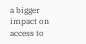a bigger impact on access to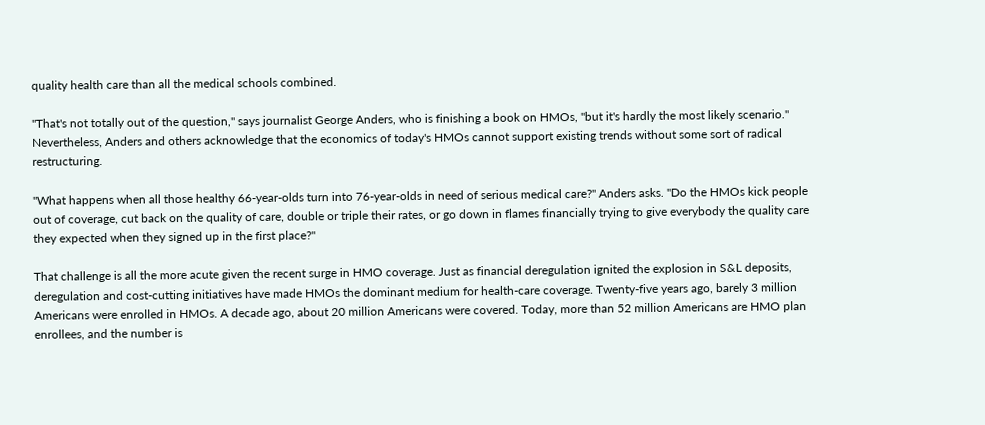quality health care than all the medical schools combined.

"That's not totally out of the question," says journalist George Anders, who is finishing a book on HMOs, "but it's hardly the most likely scenario." Nevertheless, Anders and others acknowledge that the economics of today's HMOs cannot support existing trends without some sort of radical restructuring.

"What happens when all those healthy 66-year-olds turn into 76-year-olds in need of serious medical care?" Anders asks. "Do the HMOs kick people out of coverage, cut back on the quality of care, double or triple their rates, or go down in flames financially trying to give everybody the quality care they expected when they signed up in the first place?"

That challenge is all the more acute given the recent surge in HMO coverage. Just as financial deregulation ignited the explosion in S&L deposits, deregulation and cost-cutting initiatives have made HMOs the dominant medium for health-care coverage. Twenty-five years ago, barely 3 million Americans were enrolled in HMOs. A decade ago, about 20 million Americans were covered. Today, more than 52 million Americans are HMO plan enrollees, and the number is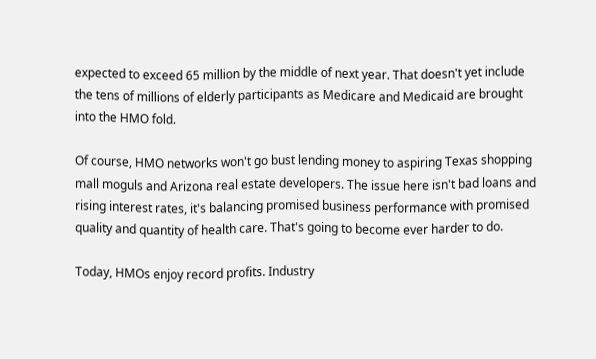expected to exceed 65 million by the middle of next year. That doesn't yet include the tens of millions of elderly participants as Medicare and Medicaid are brought into the HMO fold.

Of course, HMO networks won't go bust lending money to aspiring Texas shopping mall moguls and Arizona real estate developers. The issue here isn't bad loans and rising interest rates, it's balancing promised business performance with promised quality and quantity of health care. That's going to become ever harder to do.

Today, HMOs enjoy record profits. Industry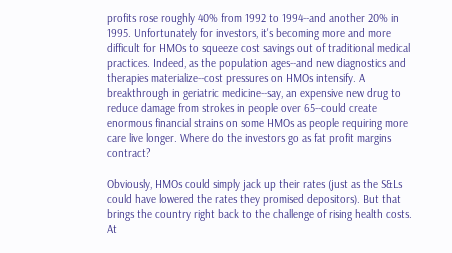profits rose roughly 40% from 1992 to 1994--and another 20% in 1995. Unfortunately for investors, it's becoming more and more difficult for HMOs to squeeze cost savings out of traditional medical practices. Indeed, as the population ages--and new diagnostics and therapies materialize--cost pressures on HMOs intensify. A breakthrough in geriatric medicine--say, an expensive new drug to reduce damage from strokes in people over 65--could create enormous financial strains on some HMOs as people requiring more care live longer. Where do the investors go as fat profit margins contract?

Obviously, HMOs could simply jack up their rates (just as the S&Ls could have lowered the rates they promised depositors). But that brings the country right back to the challenge of rising health costs. At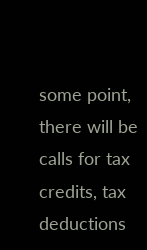some point, there will be calls for tax credits, tax deductions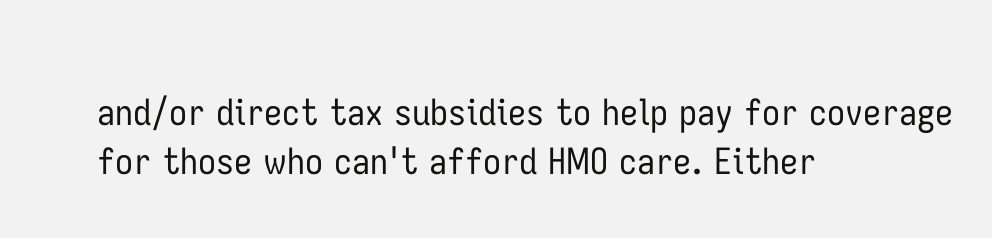and/or direct tax subsidies to help pay for coverage for those who can't afford HMO care. Either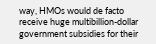way, HMOs would de facto receive huge multibillion-dollar government subsidies for their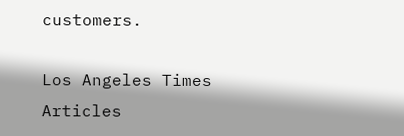customers.

Los Angeles Times Articles